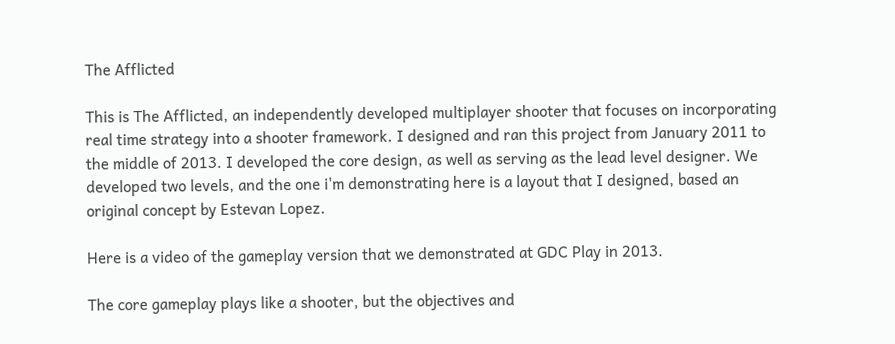The Afflicted

This is The Afflicted, an independently developed multiplayer shooter that focuses on incorporating real time strategy into a shooter framework. I designed and ran this project from January 2011 to the middle of 2013. I developed the core design, as well as serving as the lead level designer. We developed two levels, and the one i'm demonstrating here is a layout that I designed, based an original concept by Estevan Lopez.

Here is a video of the gameplay version that we demonstrated at GDC Play in 2013.

The core gameplay plays like a shooter, but the objectives and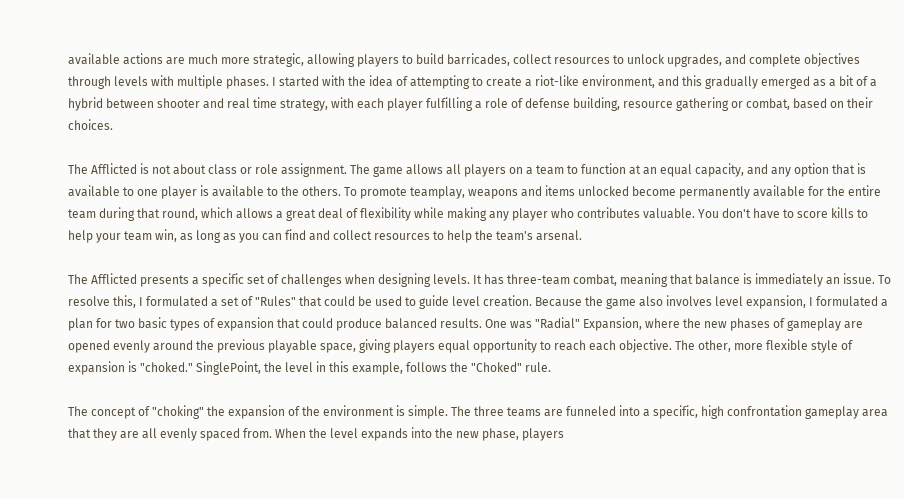available actions are much more strategic, allowing players to build barricades, collect resources to unlock upgrades, and complete objectives through levels with multiple phases. I started with the idea of attempting to create a riot-like environment, and this gradually emerged as a bit of a hybrid between shooter and real time strategy, with each player fulfilling a role of defense building, resource gathering or combat, based on their choices.

The Afflicted is not about class or role assignment. The game allows all players on a team to function at an equal capacity, and any option that is available to one player is available to the others. To promote teamplay, weapons and items unlocked become permanently available for the entire team during that round, which allows a great deal of flexibility while making any player who contributes valuable. You don't have to score kills to help your team win, as long as you can find and collect resources to help the team's arsenal.

The Afflicted presents a specific set of challenges when designing levels. It has three-team combat, meaning that balance is immediately an issue. To resolve this, I formulated a set of "Rules" that could be used to guide level creation. Because the game also involves level expansion, I formulated a plan for two basic types of expansion that could produce balanced results. One was "Radial" Expansion, where the new phases of gameplay are opened evenly around the previous playable space, giving players equal opportunity to reach each objective. The other, more flexible style of expansion is "choked." SinglePoint, the level in this example, follows the "Choked" rule.

The concept of "choking" the expansion of the environment is simple. The three teams are funneled into a specific, high confrontation gameplay area that they are all evenly spaced from. When the level expands into the new phase, players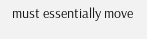must essentially move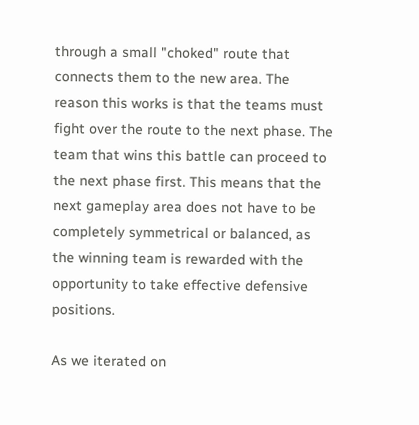through a small "choked" route that connects them to the new area. The reason this works is that the teams must fight over the route to the next phase. The team that wins this battle can proceed to the next phase first. This means that the next gameplay area does not have to be completely symmetrical or balanced, as the winning team is rewarded with the opportunity to take effective defensive positions.

As we iterated on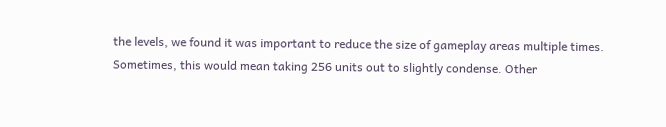the levels, we found it was important to reduce the size of gameplay areas multiple times. Sometimes, this would mean taking 256 units out to slightly condense. Other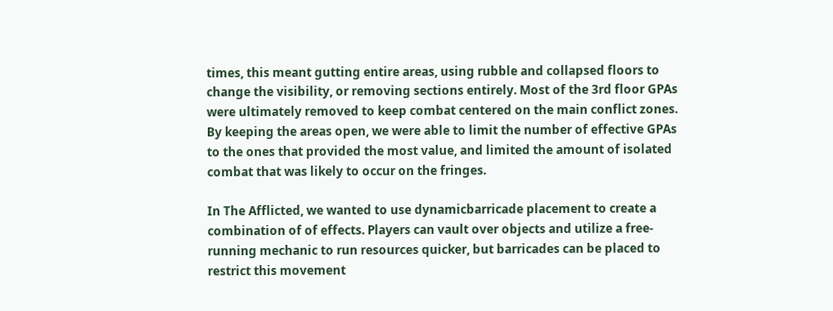times, this meant gutting entire areas, using rubble and collapsed floors to change the visibility, or removing sections entirely. Most of the 3rd floor GPAs were ultimately removed to keep combat centered on the main conflict zones. By keeping the areas open, we were able to limit the number of effective GPAs to the ones that provided the most value, and limited the amount of isolated combat that was likely to occur on the fringes.

In The Afflicted, we wanted to use dynamicbarricade placement to create a combination of of effects. Players can vault over objects and utilize a free-running mechanic to run resources quicker, but barricades can be placed to restrict this movement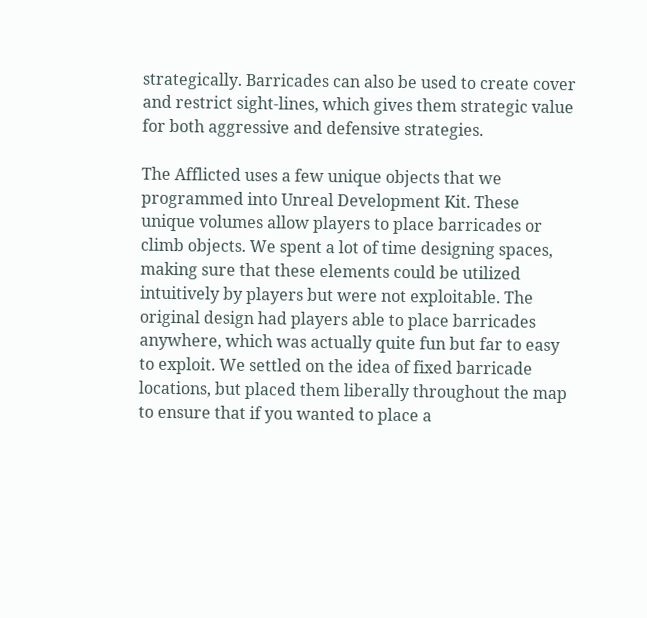strategically. Barricades can also be used to create cover and restrict sight-lines, which gives them strategic value for both aggressive and defensive strategies.

The Afflicted uses a few unique objects that we programmed into Unreal Development Kit. These unique volumes allow players to place barricades or climb objects. We spent a lot of time designing spaces, making sure that these elements could be utilized intuitively by players but were not exploitable. The original design had players able to place barricades anywhere, which was actually quite fun but far to easy to exploit. We settled on the idea of fixed barricade locations, but placed them liberally throughout the map to ensure that if you wanted to place a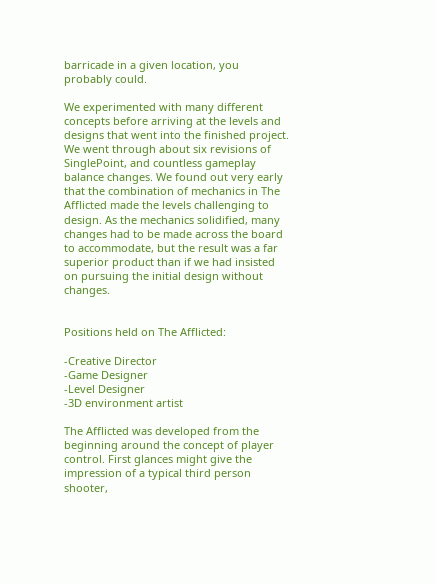barricade in a given location, you probably could.

We experimented with many different concepts before arriving at the levels and designs that went into the finished project. We went through about six revisions of SinglePoint, and countless gameplay balance changes. We found out very early that the combination of mechanics in The Afflicted made the levels challenging to design. As the mechanics solidified, many changes had to be made across the board to accommodate, but the result was a far superior product than if we had insisted on pursuing the initial design without changes.


Positions held on The Afflicted:

-Creative Director
-Game Designer
-Level Designer
-3D environment artist

The Afflicted was developed from the beginning around the concept of player control. First glances might give the impression of a typical third person shooter,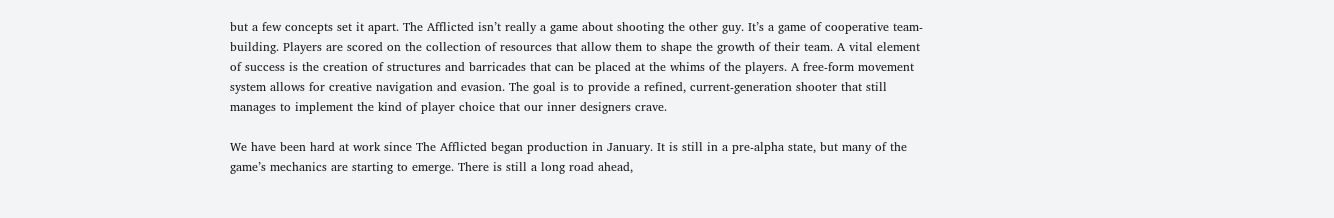but a few concepts set it apart. The Afflicted isn’t really a game about shooting the other guy. It’s a game of cooperative team-building. Players are scored on the collection of resources that allow them to shape the growth of their team. A vital element of success is the creation of structures and barricades that can be placed at the whims of the players. A free-form movement system allows for creative navigation and evasion. The goal is to provide a refined, current-generation shooter that still manages to implement the kind of player choice that our inner designers crave.

We have been hard at work since The Afflicted began production in January. It is still in a pre-alpha state, but many of the game’s mechanics are starting to emerge. There is still a long road ahead,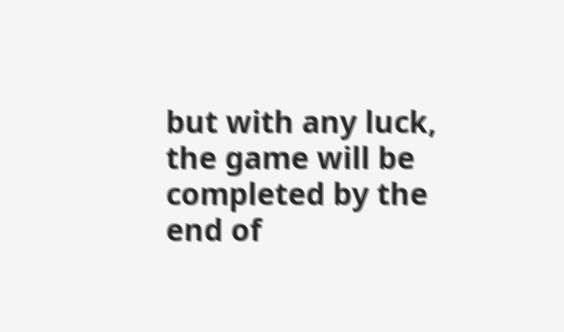but with any luck, the game will be completed by the end of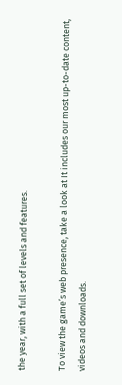the year, with a full set of levels and features.

To view the game’s web presence, take a look at It includes our most up-to-date content, videos and downloads.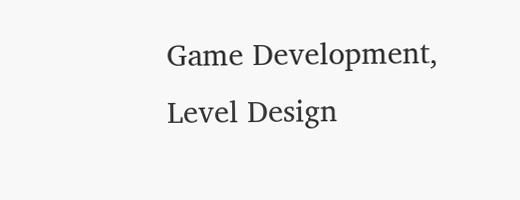Game Development, Level Design